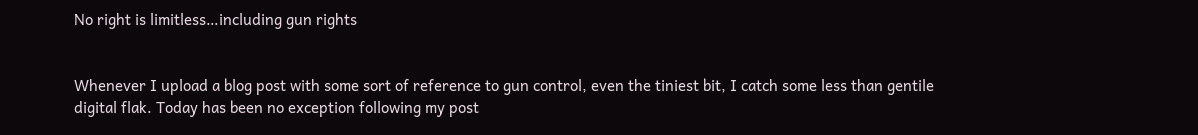No right is limitless…including gun rights


Whenever I upload a blog post with some sort of reference to gun control, even the tiniest bit, I catch some less than gentile digital flak. Today has been no exception following my post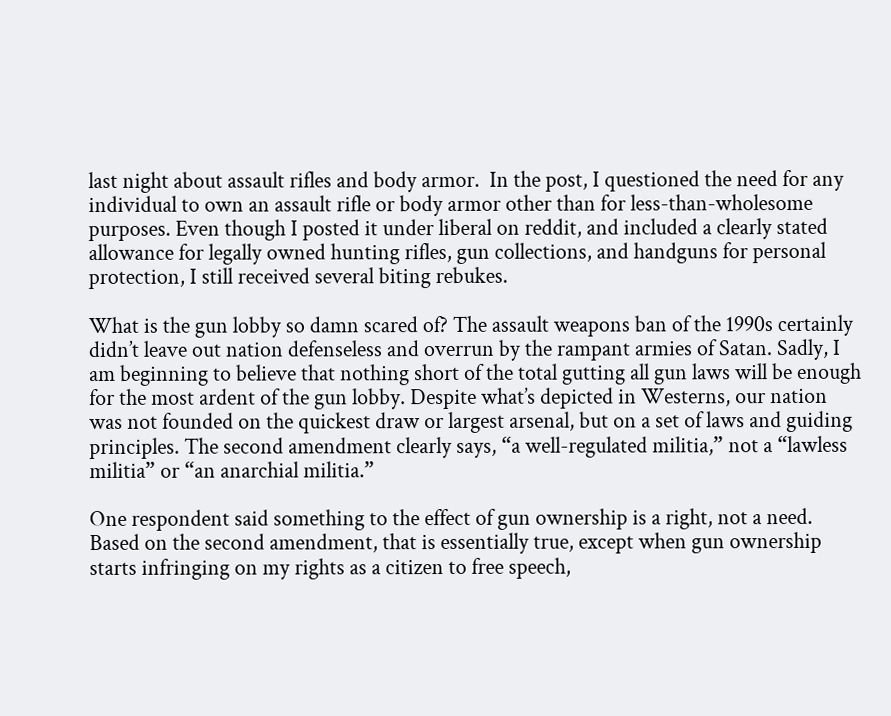last night about assault rifles and body armor.  In the post, I questioned the need for any individual to own an assault rifle or body armor other than for less-than-wholesome purposes. Even though I posted it under liberal on reddit, and included a clearly stated allowance for legally owned hunting rifles, gun collections, and handguns for personal protection, I still received several biting rebukes.

What is the gun lobby so damn scared of? The assault weapons ban of the 1990s certainly didn’t leave out nation defenseless and overrun by the rampant armies of Satan. Sadly, I am beginning to believe that nothing short of the total gutting all gun laws will be enough for the most ardent of the gun lobby. Despite what’s depicted in Westerns, our nation was not founded on the quickest draw or largest arsenal, but on a set of laws and guiding principles. The second amendment clearly says, “a well-regulated militia,” not a “lawless militia” or “an anarchial militia.”

One respondent said something to the effect of gun ownership is a right, not a need. Based on the second amendment, that is essentially true, except when gun ownership starts infringing on my rights as a citizen to free speech,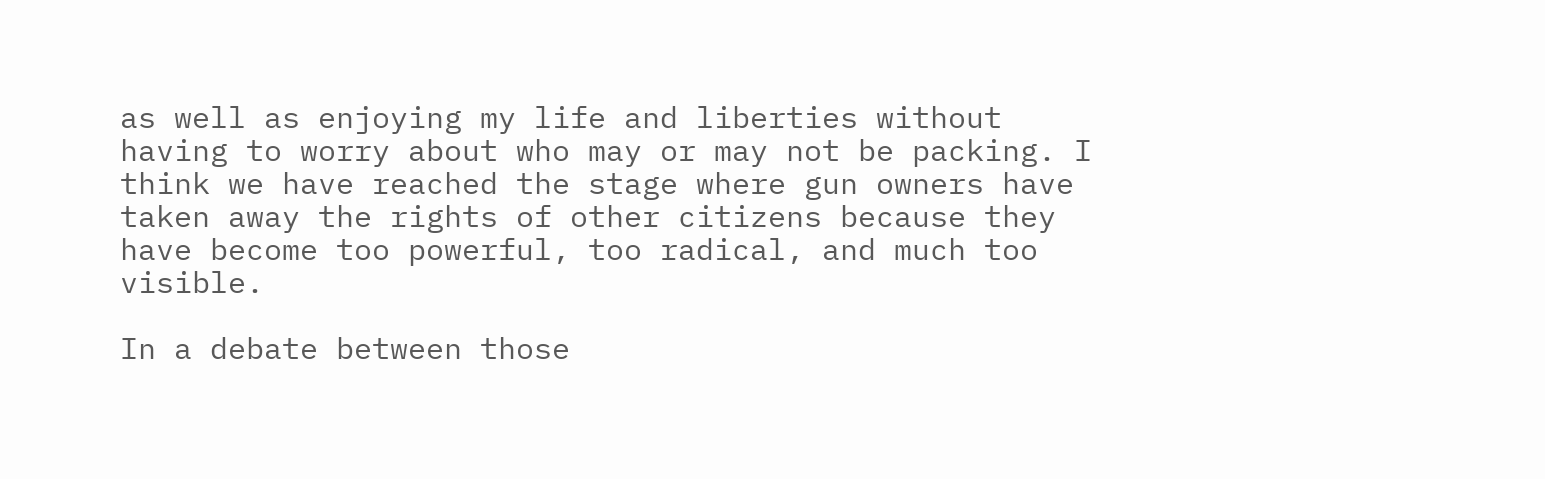as well as enjoying my life and liberties without having to worry about who may or may not be packing. I think we have reached the stage where gun owners have taken away the rights of other citizens because they have become too powerful, too radical, and much too visible.

In a debate between those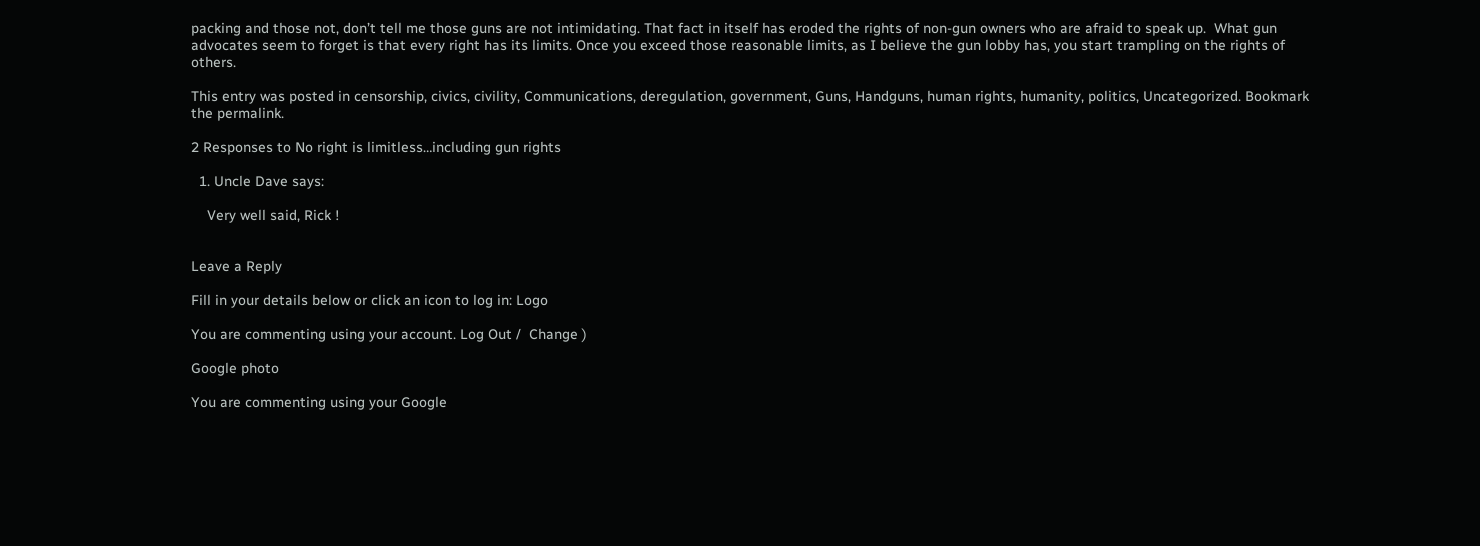packing and those not, don’t tell me those guns are not intimidating. That fact in itself has eroded the rights of non-gun owners who are afraid to speak up.  What gun advocates seem to forget is that every right has its limits. Once you exceed those reasonable limits, as I believe the gun lobby has, you start trampling on the rights of others.

This entry was posted in censorship, civics, civility, Communications, deregulation, government, Guns, Handguns, human rights, humanity, politics, Uncategorized. Bookmark the permalink.

2 Responses to No right is limitless…including gun rights

  1. Uncle Dave says:

    Very well said, Rick !


Leave a Reply

Fill in your details below or click an icon to log in: Logo

You are commenting using your account. Log Out /  Change )

Google photo

You are commenting using your Google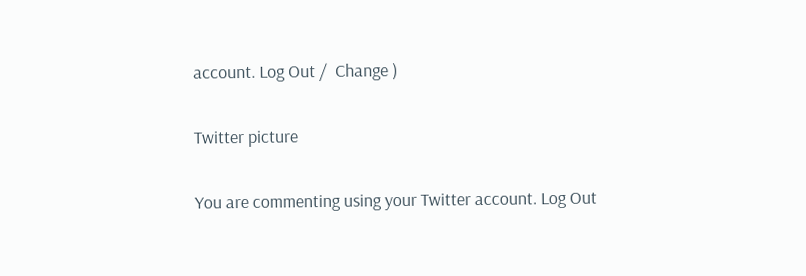account. Log Out /  Change )

Twitter picture

You are commenting using your Twitter account. Log Out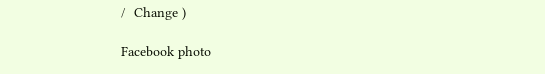/  Change )

Facebook photo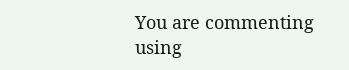You are commenting using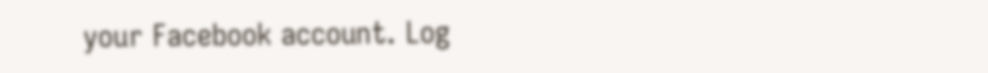your Facebook account. Log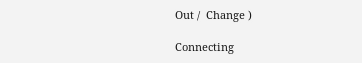Out /  Change )

Connecting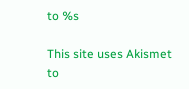to %s

This site uses Akismet to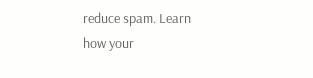reduce spam. Learn how your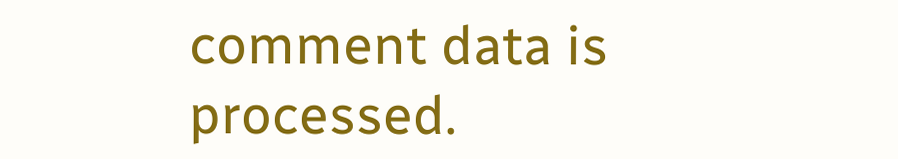comment data is processed.